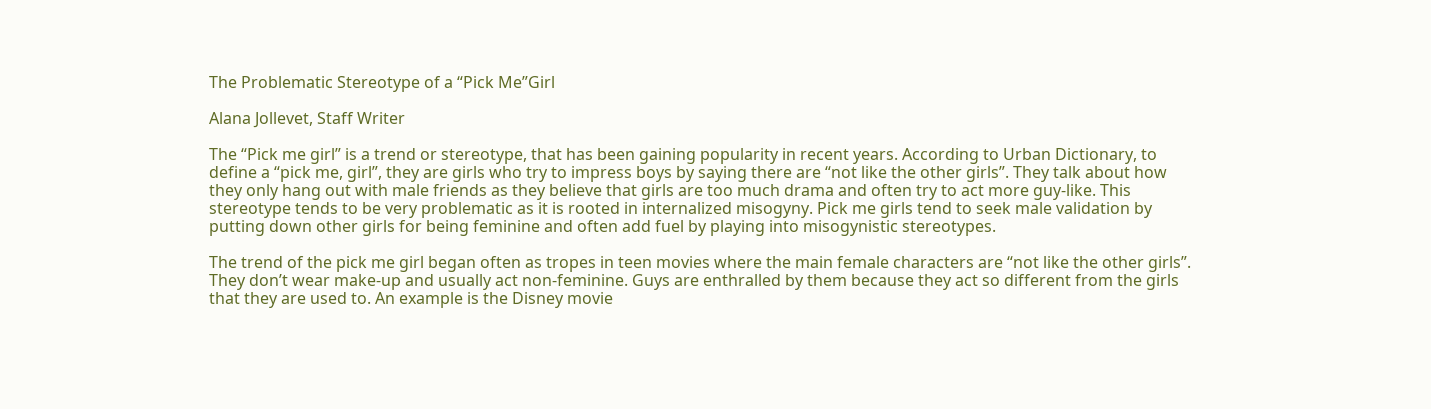The Problematic Stereotype of a “Pick Me”Girl

Alana Jollevet, Staff Writer

The “Pick me girl” is a trend or stereotype, that has been gaining popularity in recent years. According to Urban Dictionary, to define a “pick me, girl”, they are girls who try to impress boys by saying there are “not like the other girls”. They talk about how they only hang out with male friends as they believe that girls are too much drama and often try to act more guy-like. This stereotype tends to be very problematic as it is rooted in internalized misogyny. Pick me girls tend to seek male validation by putting down other girls for being feminine and often add fuel by playing into misogynistic stereotypes.

The trend of the pick me girl began often as tropes in teen movies where the main female characters are “not like the other girls”. They don’t wear make-up and usually act non-feminine. Guys are enthralled by them because they act so different from the girls that they are used to. An example is the Disney movie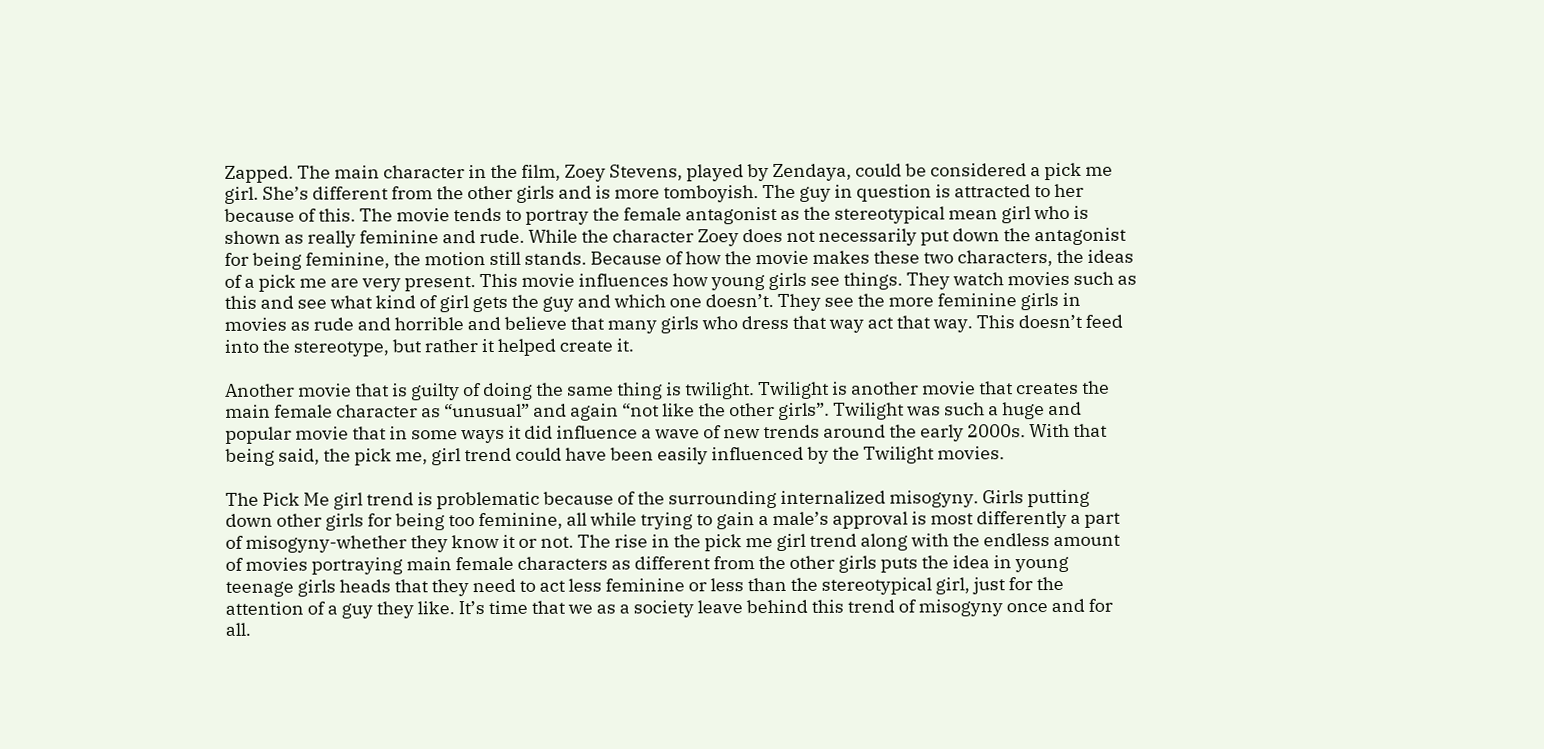Zapped. The main character in the film, Zoey Stevens, played by Zendaya, could be considered a pick me girl. She’s different from the other girls and is more tomboyish. The guy in question is attracted to her because of this. The movie tends to portray the female antagonist as the stereotypical mean girl who is shown as really feminine and rude. While the character Zoey does not necessarily put down the antagonist for being feminine, the motion still stands. Because of how the movie makes these two characters, the ideas of a pick me are very present. This movie influences how young girls see things. They watch movies such as this and see what kind of girl gets the guy and which one doesn’t. They see the more feminine girls in movies as rude and horrible and believe that many girls who dress that way act that way. This doesn’t feed into the stereotype, but rather it helped create it.

Another movie that is guilty of doing the same thing is twilight. Twilight is another movie that creates the main female character as “unusual” and again “not like the other girls”. Twilight was such a huge and popular movie that in some ways it did influence a wave of new trends around the early 2000s. With that being said, the pick me, girl trend could have been easily influenced by the Twilight movies.

The Pick Me girl trend is problematic because of the surrounding internalized misogyny. Girls putting down other girls for being too feminine, all while trying to gain a male’s approval is most differently a part of misogyny-whether they know it or not. The rise in the pick me girl trend along with the endless amount of movies portraying main female characters as different from the other girls puts the idea in young teenage girls heads that they need to act less feminine or less than the stereotypical girl, just for the attention of a guy they like. It’s time that we as a society leave behind this trend of misogyny once and for all.